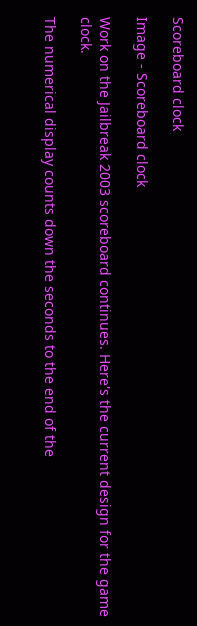Scoreboard clock

Image - Scoreboard clock

Work on the Jailbreak 2003 scoreboard continues. Here's the current design for the game clock.

The numerical display counts down the seconds to the end of the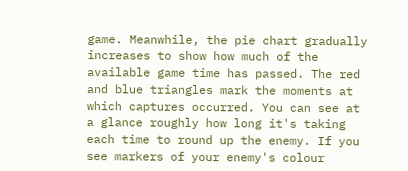game. Meanwhile, the pie chart gradually increases to show how much of the available game time has passed. The red and blue triangles mark the moments at which captures occurred. You can see at a glance roughly how long it's taking each time to round up the enemy. If you see markers of your enemy's colour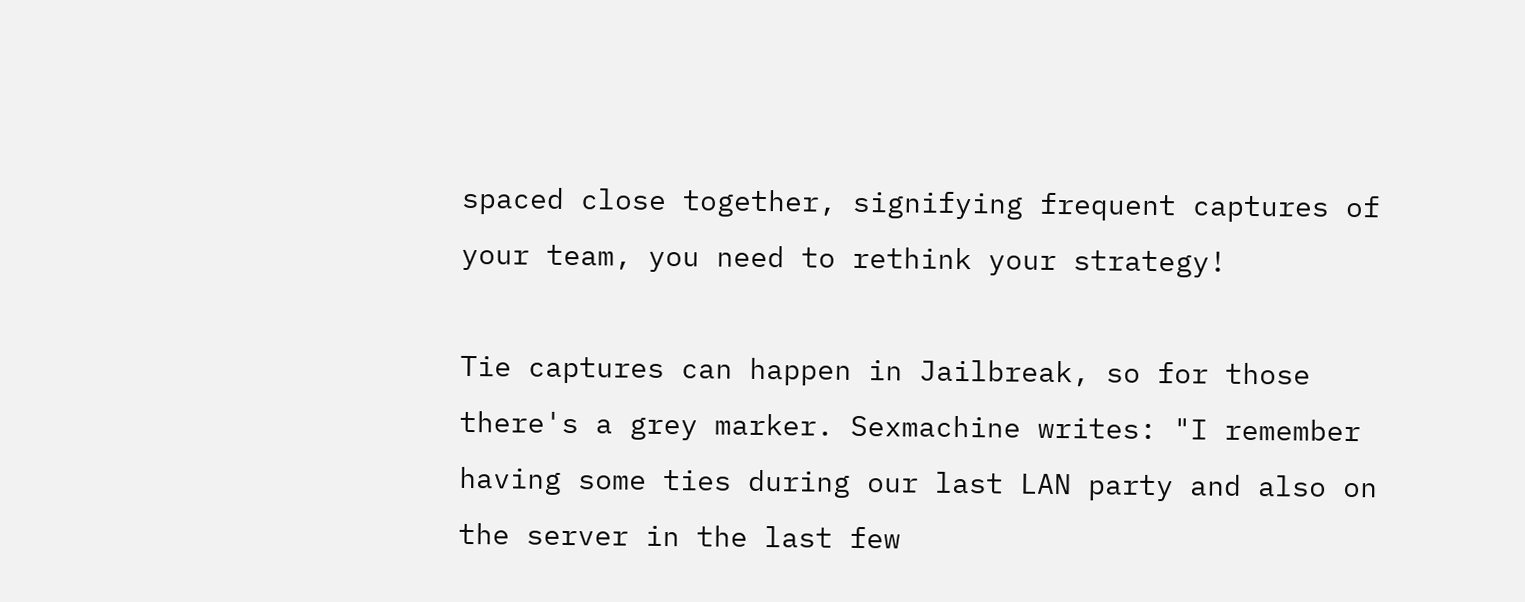spaced close together, signifying frequent captures of your team, you need to rethink your strategy!

Tie captures can happen in Jailbreak, so for those there's a grey marker. Sexmachine writes: "I remember having some ties during our last LAN party and also on the server in the last few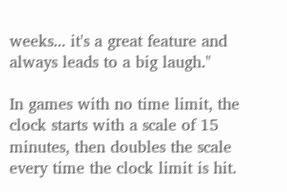weeks... it's a great feature and always leads to a big laugh."

In games with no time limit, the clock starts with a scale of 15 minutes, then doubles the scale every time the clock limit is hit.